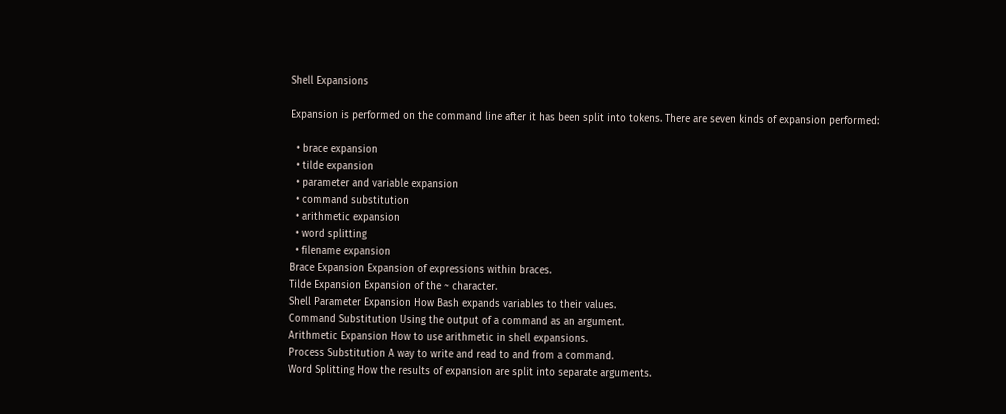Shell Expansions

Expansion is performed on the command line after it has been split into tokens. There are seven kinds of expansion performed:

  • brace expansion
  • tilde expansion
  • parameter and variable expansion
  • command substitution
  • arithmetic expansion
  • word splitting
  • filename expansion
Brace Expansion Expansion of expressions within braces.
Tilde Expansion Expansion of the ~ character.
Shell Parameter Expansion How Bash expands variables to their values.
Command Substitution Using the output of a command as an argument.
Arithmetic Expansion How to use arithmetic in shell expansions.
Process Substitution A way to write and read to and from a command.
Word Splitting How the results of expansion are split into separate arguments.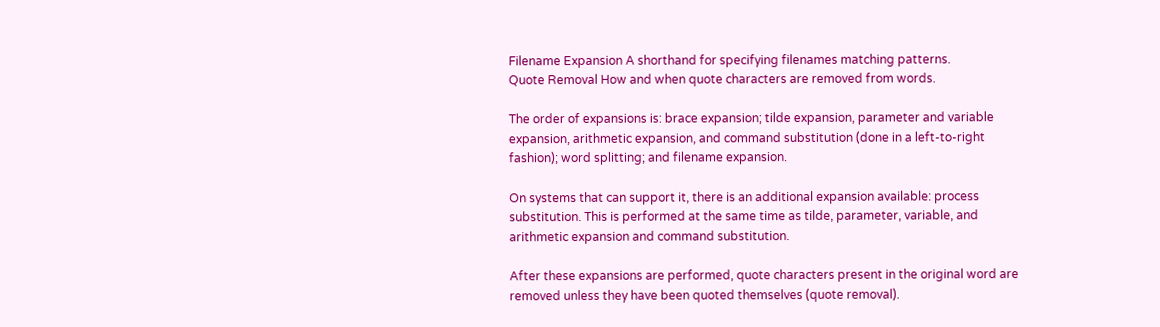Filename Expansion A shorthand for specifying filenames matching patterns.
Quote Removal How and when quote characters are removed from words.

The order of expansions is: brace expansion; tilde expansion, parameter and variable expansion, arithmetic expansion, and command substitution (done in a left-to-right fashion); word splitting; and filename expansion.

On systems that can support it, there is an additional expansion available: process substitution. This is performed at the same time as tilde, parameter, variable, and arithmetic expansion and command substitution.

After these expansions are performed, quote characters present in the original word are removed unless they have been quoted themselves (quote removal).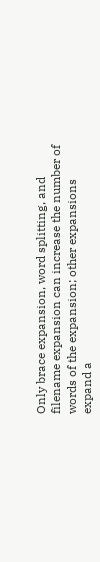Only brace expansion, word splitting, and filename expansion can increase the number of words of the expansion; other expansions expand a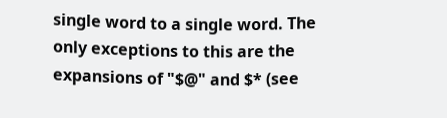single word to a single word. The only exceptions to this are the expansions of "$@" and $* (see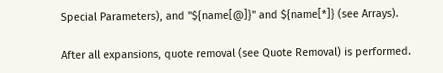Special Parameters), and "${name[@]}" and ${name[*]} (see Arrays).

After all expansions, quote removal (see Quote Removal) is performed.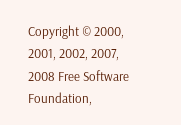Copyright © 2000, 2001, 2002, 2007, 2008 Free Software Foundation,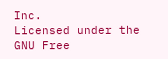Inc.
Licensed under the GNU Free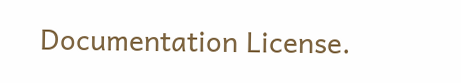Documentation License.